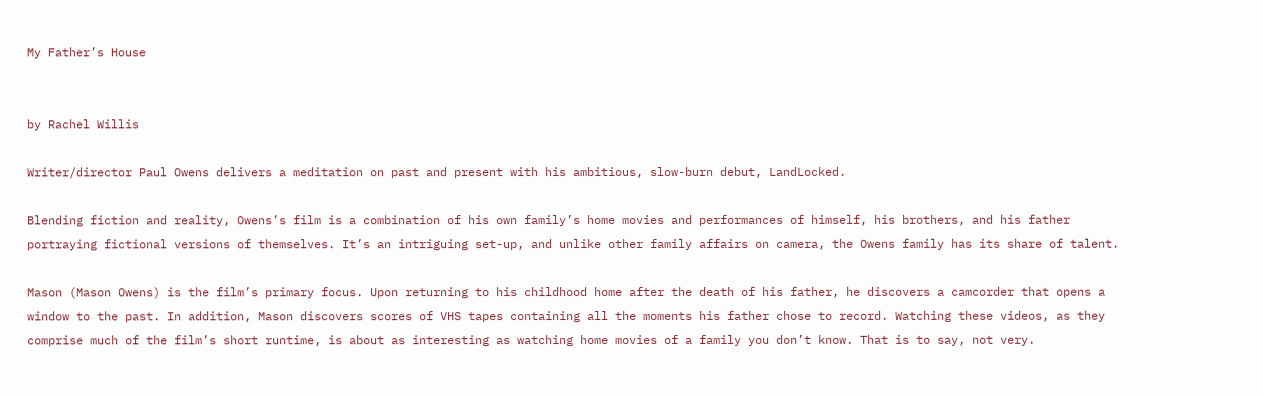My Father’s House


by Rachel Willis

Writer/director Paul Owens delivers a meditation on past and present with his ambitious, slow-burn debut, LandLocked.

Blending fiction and reality, Owens’s film is a combination of his own family’s home movies and performances of himself, his brothers, and his father portraying fictional versions of themselves. It’s an intriguing set-up, and unlike other family affairs on camera, the Owens family has its share of talent.

Mason (Mason Owens) is the film’s primary focus. Upon returning to his childhood home after the death of his father, he discovers a camcorder that opens a window to the past. In addition, Mason discovers scores of VHS tapes containing all the moments his father chose to record. Watching these videos, as they comprise much of the film’s short runtime, is about as interesting as watching home movies of a family you don’t know. That is to say, not very.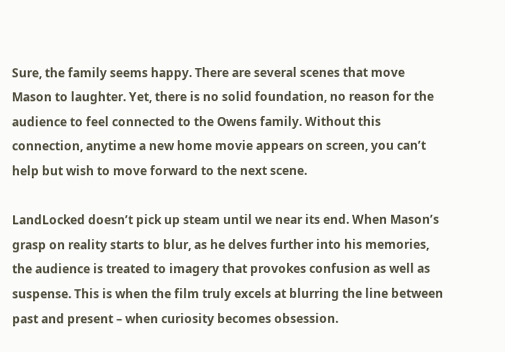Sure, the family seems happy. There are several scenes that move Mason to laughter. Yet, there is no solid foundation, no reason for the audience to feel connected to the Owens family. Without this connection, anytime a new home movie appears on screen, you can’t help but wish to move forward to the next scene.

LandLocked doesn’t pick up steam until we near its end. When Mason’s grasp on reality starts to blur, as he delves further into his memories, the audience is treated to imagery that provokes confusion as well as suspense. This is when the film truly excels at blurring the line between past and present – when curiosity becomes obsession.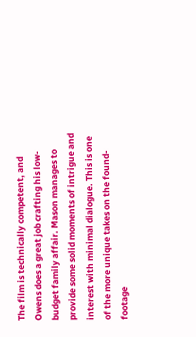The film is technically competent, and Owens does a great job crafting his low-budget family affair. Mason manages to provide some solid moments of intrigue and interest with minimal dialogue. This is one of the more unique takes on the found-footage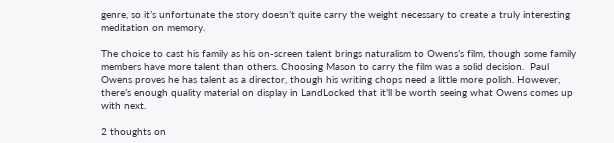genre, so it’s unfortunate the story doesn’t quite carry the weight necessary to create a truly interesting meditation on memory.

The choice to cast his family as his on-screen talent brings naturalism to Owens’s film, though some family members have more talent than others. Choosing Mason to carry the film was a solid decision.  Paul Owens proves he has talent as a director, though his writing chops need a little more polish. However, there’s enough quality material on display in LandLocked that it’ll be worth seeing what Owens comes up with next.

2 thoughts on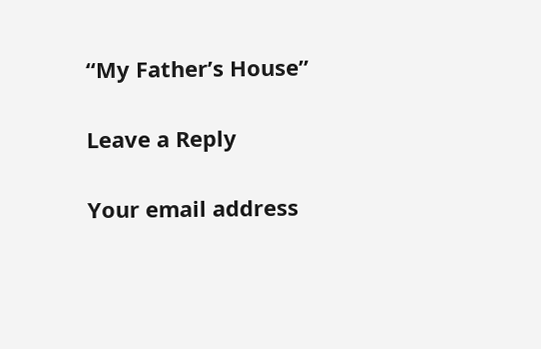“My Father’s House”

Leave a Reply

Your email address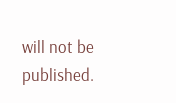will not be published.